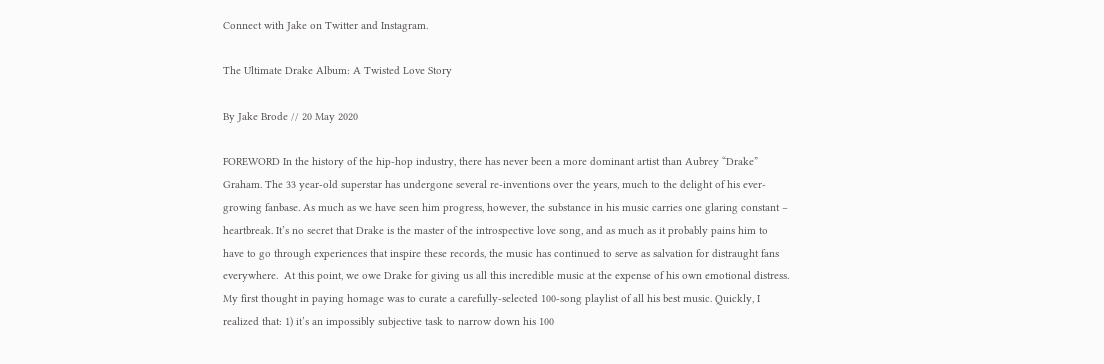Connect with Jake on Twitter and Instagram.

The Ultimate Drake Album: A Twisted Love Story

By Jake Brode // 20 May 2020

FOREWORD In the history of the hip-hop industry, there has never been a more dominant artist than Aubrey “Drake” Graham. The 33 year-old superstar has undergone several re-inventions over the years, much to the delight of his ever-growing fanbase. As much as we have seen him progress, however, the substance in his music carries one glaring constant – heartbreak. It’s no secret that Drake is the master of the introspective love song, and as much as it probably pains him to have to go through experiences that inspire these records, the music has continued to serve as salvation for distraught fans everywhere.  At this point, we owe Drake for giving us all this incredible music at the expense of his own emotional distress. My first thought in paying homage was to curate a carefully-selected 100-song playlist of all his best music. Quickly, I realized that: 1) it’s an impossibly subjective task to narrow down his 100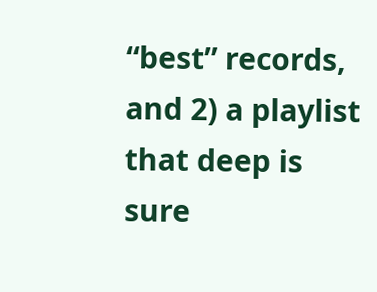“best” records, and 2) a playlist that deep is sure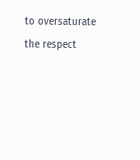to oversaturate the respect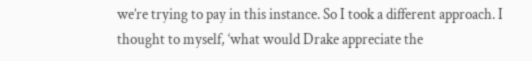we’re trying to pay in this instance. So I took a different approach. I thought to myself, ‘what would Drake appreciate the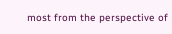most from the perspective of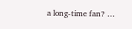a long-time fan? …